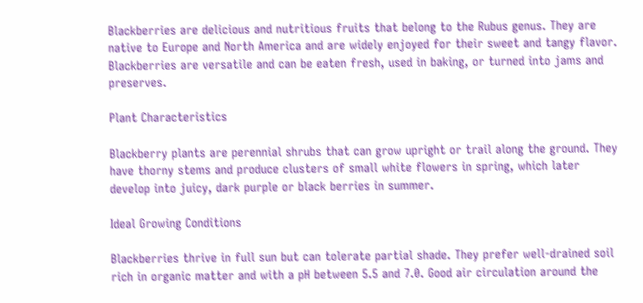Blackberries are delicious and nutritious fruits that belong to the Rubus genus. They are native to Europe and North America and are widely enjoyed for their sweet and tangy flavor. Blackberries are versatile and can be eaten fresh, used in baking, or turned into jams and preserves.

Plant Characteristics

Blackberry plants are perennial shrubs that can grow upright or trail along the ground. They have thorny stems and produce clusters of small white flowers in spring, which later develop into juicy, dark purple or black berries in summer.

Ideal Growing Conditions

Blackberries thrive in full sun but can tolerate partial shade. They prefer well-drained soil rich in organic matter and with a pH between 5.5 and 7.0. Good air circulation around the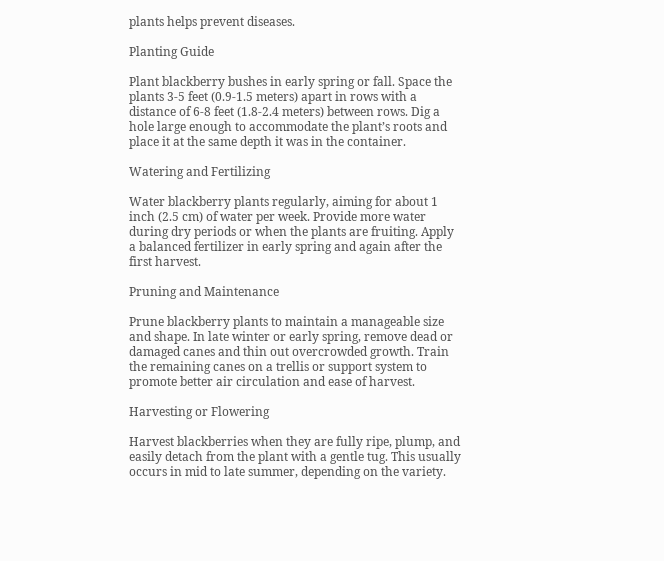plants helps prevent diseases.

Planting Guide

Plant blackberry bushes in early spring or fall. Space the plants 3-5 feet (0.9-1.5 meters) apart in rows with a distance of 6-8 feet (1.8-2.4 meters) between rows. Dig a hole large enough to accommodate the plant’s roots and place it at the same depth it was in the container.

Watering and Fertilizing

Water blackberry plants regularly, aiming for about 1 inch (2.5 cm) of water per week. Provide more water during dry periods or when the plants are fruiting. Apply a balanced fertilizer in early spring and again after the first harvest.

Pruning and Maintenance

Prune blackberry plants to maintain a manageable size and shape. In late winter or early spring, remove dead or damaged canes and thin out overcrowded growth. Train the remaining canes on a trellis or support system to promote better air circulation and ease of harvest.

Harvesting or Flowering

Harvest blackberries when they are fully ripe, plump, and easily detach from the plant with a gentle tug. This usually occurs in mid to late summer, depending on the variety.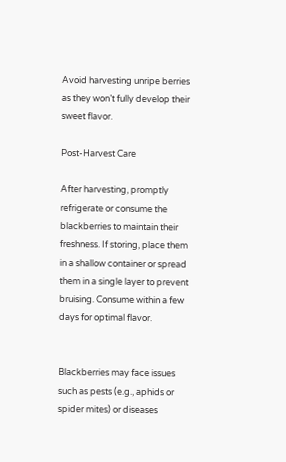Avoid harvesting unripe berries as they won’t fully develop their sweet flavor.

Post-Harvest Care

After harvesting, promptly refrigerate or consume the blackberries to maintain their freshness. If storing, place them in a shallow container or spread them in a single layer to prevent bruising. Consume within a few days for optimal flavor.


Blackberries may face issues such as pests (e.g., aphids or spider mites) or diseases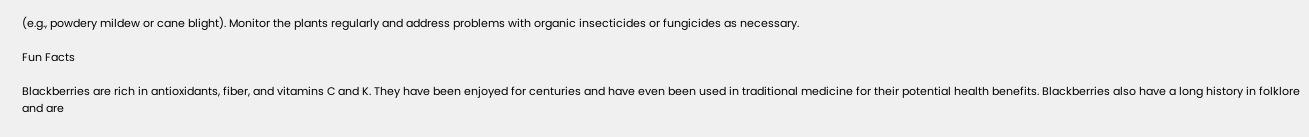(e.g., powdery mildew or cane blight). Monitor the plants regularly and address problems with organic insecticides or fungicides as necessary.

Fun Facts

Blackberries are rich in antioxidants, fiber, and vitamins C and K. They have been enjoyed for centuries and have even been used in traditional medicine for their potential health benefits. Blackberries also have a long history in folklore and are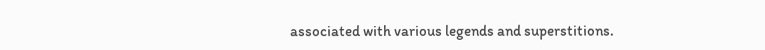associated with various legends and superstitions.